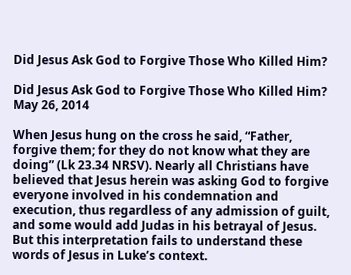Did Jesus Ask God to Forgive Those Who Killed Him?

Did Jesus Ask God to Forgive Those Who Killed Him? May 26, 2014

When Jesus hung on the cross he said, “Father, forgive them; for they do not know what they are doing” (Lk 23.34 NRSV). Nearly all Christians have believed that Jesus herein was asking God to forgive everyone involved in his condemnation and execution, thus regardless of any admission of guilt, and some would add Judas in his betrayal of Jesus. But this interpretation fails to understand these words of Jesus in Luke’s context.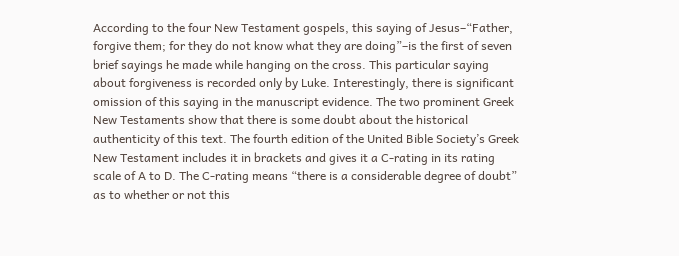According to the four New Testament gospels, this saying of Jesus–“Father, forgive them; for they do not know what they are doing”–is the first of seven brief sayings he made while hanging on the cross. This particular saying about forgiveness is recorded only by Luke. Interestingly, there is significant omission of this saying in the manuscript evidence. The two prominent Greek New Testaments show that there is some doubt about the historical authenticity of this text. The fourth edition of the United Bible Society’s Greek New Testament includes it in brackets and gives it a C-rating in its rating scale of A to D. The C-rating means “there is a considerable degree of doubt” as to whether or not this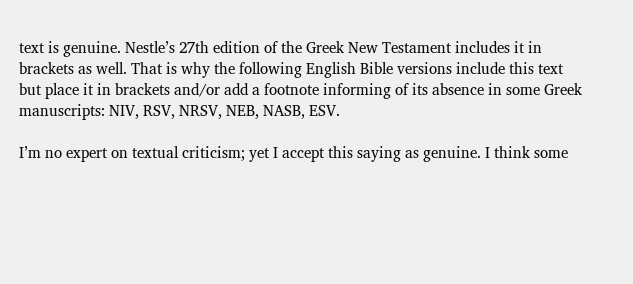text is genuine. Nestle’s 27th edition of the Greek New Testament includes it in brackets as well. That is why the following English Bible versions include this text but place it in brackets and/or add a footnote informing of its absence in some Greek manuscripts: NIV, RSV, NRSV, NEB, NASB, ESV.

I’m no expert on textual criticism; yet I accept this saying as genuine. I think some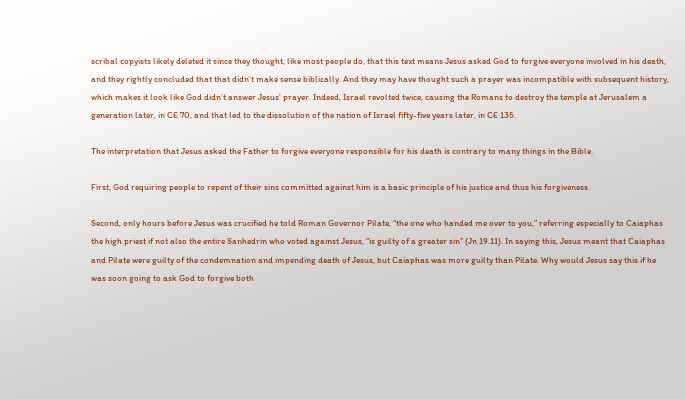scribal copyists likely deleted it since they thought, like most people do, that this text means Jesus asked God to forgive everyone involved in his death, and they rightly concluded that that didn’t make sense biblically. And they may have thought such a prayer was incompatible with subsequent history, which makes it look like God didn’t answer Jesus’ prayer. Indeed, Israel revolted twice, causing the Romans to destroy the temple at Jerusalem a generation later, in CE 70, and that led to the dissolution of the nation of Israel fifty-five years later, in CE 135.

The interpretation that Jesus asked the Father to forgive everyone responsible for his death is contrary to many things in the Bible.

First, God requiring people to repent of their sins committed against him is a basic principle of his justice and thus his forgiveness.

Second, only hours before Jesus was crucified he told Roman Governor Pilate, “the one who handed me over to you,” referring especially to Caiaphas the high priest if not also the entire Sanhedrin who voted against Jesus, “is guilty of a greater sin” (Jn 19.11). In saying this, Jesus meant that Caiaphas and Pilate were guilty of the condemnation and impending death of Jesus, but Caiaphas was more guilty than Pilate. Why would Jesus say this if he was soon going to ask God to forgive both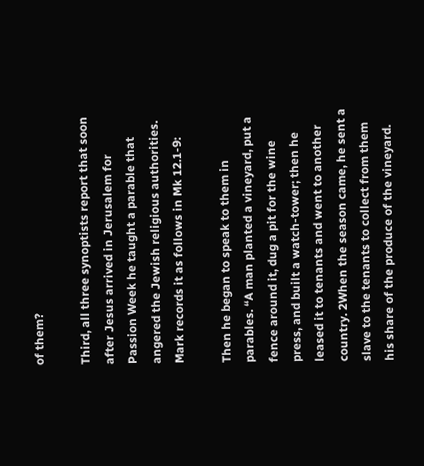of them?

Third, all three synoptists report that soon after Jesus arrived in Jerusalem for Passion Week he taught a parable that angered the Jewish religious authorities. Mark records it as follows in Mk 12.1-9:

Then he began to speak to them in parables. “A man planted a vineyard, put a fence around it, dug a pit for the wine press, and built a watch-tower; then he leased it to tenants and went to another country. 2When the season came, he sent a slave to the tenants to collect from them his share of the produce of the vineyard.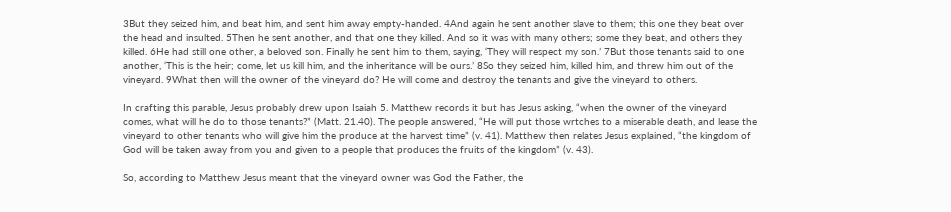3But they seized him, and beat him, and sent him away empty-handed. 4And again he sent another slave to them; this one they beat over the head and insulted. 5Then he sent another, and that one they killed. And so it was with many others; some they beat, and others they killed. 6He had still one other, a beloved son. Finally he sent him to them, saying, ‘They will respect my son.’ 7But those tenants said to one another, ‘This is the heir; come, let us kill him, and the inheritance will be ours.’ 8So they seized him, killed him, and threw him out of the vineyard. 9What then will the owner of the vineyard do? He will come and destroy the tenants and give the vineyard to others.

In crafting this parable, Jesus probably drew upon Isaiah 5. Matthew records it but has Jesus asking, “when the owner of the vineyard comes, what will he do to those tenants?” (Matt. 21.40). The people answered, “He will put those wrtches to a miserable death, and lease the vineyard to other tenants who will give him the produce at the harvest time” (v. 41). Matthew then relates Jesus explained, “the kingdom of God will be taken away from you and given to a people that produces the fruits of the kingdom” (v. 43).

So, according to Matthew Jesus meant that the vineyard owner was God the Father, the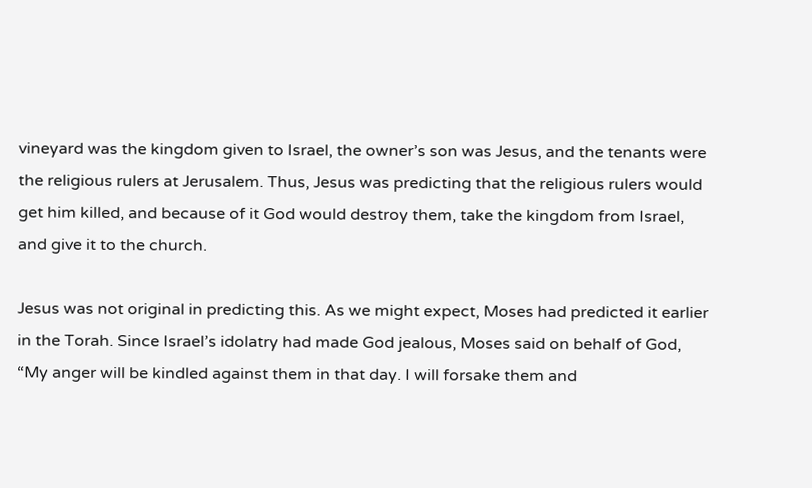vineyard was the kingdom given to Israel, the owner’s son was Jesus, and the tenants were the religious rulers at Jerusalem. Thus, Jesus was predicting that the religious rulers would get him killed, and because of it God would destroy them, take the kingdom from Israel, and give it to the church.

Jesus was not original in predicting this. As we might expect, Moses had predicted it earlier in the Torah. Since Israel’s idolatry had made God jealous, Moses said on behalf of God, “My anger will be kindled against them in that day. I will forsake them and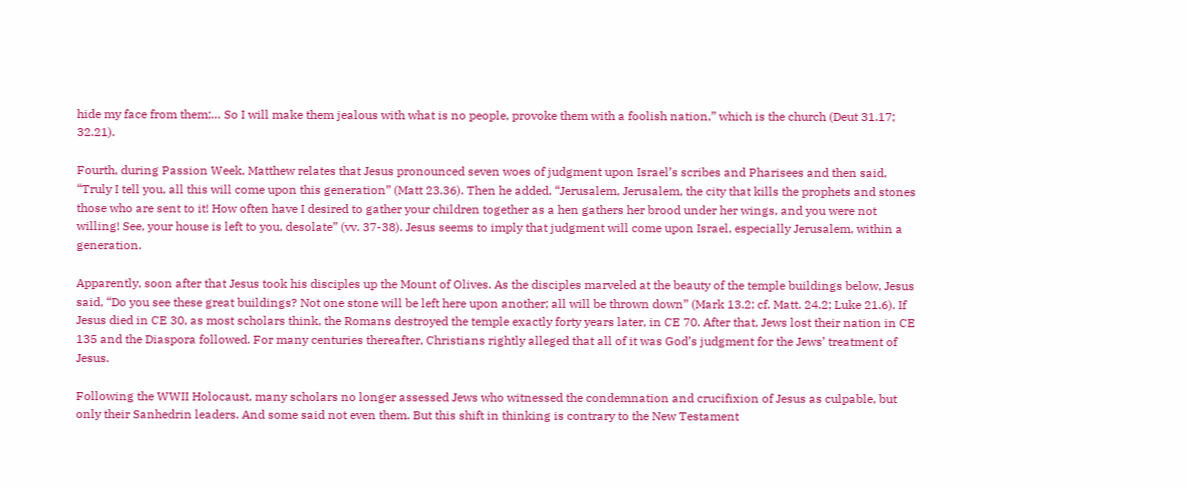hide my face from them;… So I will make them jealous with what is no people, provoke them with a foolish nation,” which is the church (Deut 31.17; 32.21).

Fourth, during Passion Week, Matthew relates that Jesus pronounced seven woes of judgment upon Israel’s scribes and Pharisees and then said, “Truly I tell you, all this will come upon this generation” (Matt 23.36). Then he added, “Jerusalem, Jerusalem, the city that kills the prophets and stones those who are sent to it! How often have I desired to gather your children together as a hen gathers her brood under her wings, and you were not willing! See, your house is left to you, desolate” (vv. 37-38). Jesus seems to imply that judgment will come upon Israel, especially Jerusalem, within a generation.

Apparently, soon after that Jesus took his disciples up the Mount of Olives. As the disciples marveled at the beauty of the temple buildings below, Jesus said, “Do you see these great buildings? Not one stone will be left here upon another; all will be thrown down” (Mark 13.2; cf. Matt. 24.2; Luke 21.6). If Jesus died in CE 30, as most scholars think, the Romans destroyed the temple exactly forty years later, in CE 70. After that, Jews lost their nation in CE 135 and the Diaspora followed. For many centuries thereafter, Christians rightly alleged that all of it was God’s judgment for the Jews’ treatment of Jesus.

Following the WWII Holocaust, many scholars no longer assessed Jews who witnessed the condemnation and crucifixion of Jesus as culpable, but only their Sanhedrin leaders. And some said not even them. But this shift in thinking is contrary to the New Testament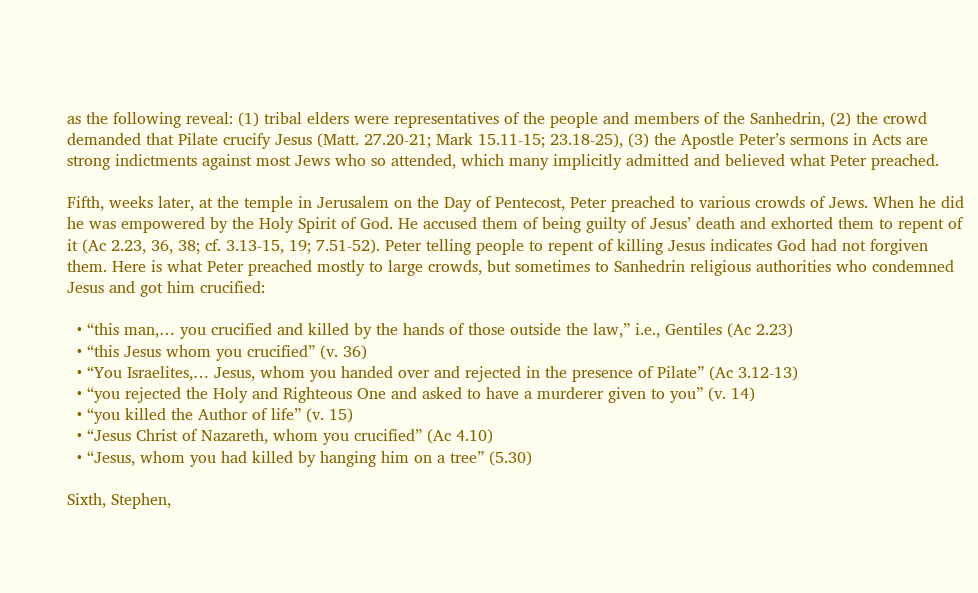as the following reveal: (1) tribal elders were representatives of the people and members of the Sanhedrin, (2) the crowd demanded that Pilate crucify Jesus (Matt. 27.20-21; Mark 15.11-15; 23.18-25), (3) the Apostle Peter’s sermons in Acts are strong indictments against most Jews who so attended, which many implicitly admitted and believed what Peter preached.

Fifth, weeks later, at the temple in Jerusalem on the Day of Pentecost, Peter preached to various crowds of Jews. When he did he was empowered by the Holy Spirit of God. He accused them of being guilty of Jesus’ death and exhorted them to repent of it (Ac 2.23, 36, 38; cf. 3.13-15, 19; 7.51-52). Peter telling people to repent of killing Jesus indicates God had not forgiven them. Here is what Peter preached mostly to large crowds, but sometimes to Sanhedrin religious authorities who condemned Jesus and got him crucified:

  • “this man,… you crucified and killed by the hands of those outside the law,” i.e., Gentiles (Ac 2.23)
  • “this Jesus whom you crucified” (v. 36)
  • “You Israelites,… Jesus, whom you handed over and rejected in the presence of Pilate” (Ac 3.12-13)
  • “you rejected the Holy and Righteous One and asked to have a murderer given to you” (v. 14)
  • “you killed the Author of life” (v. 15)
  • “Jesus Christ of Nazareth, whom you crucified” (Ac 4.10)
  • “Jesus, whom you had killed by hanging him on a tree” (5.30)

Sixth, Stephen,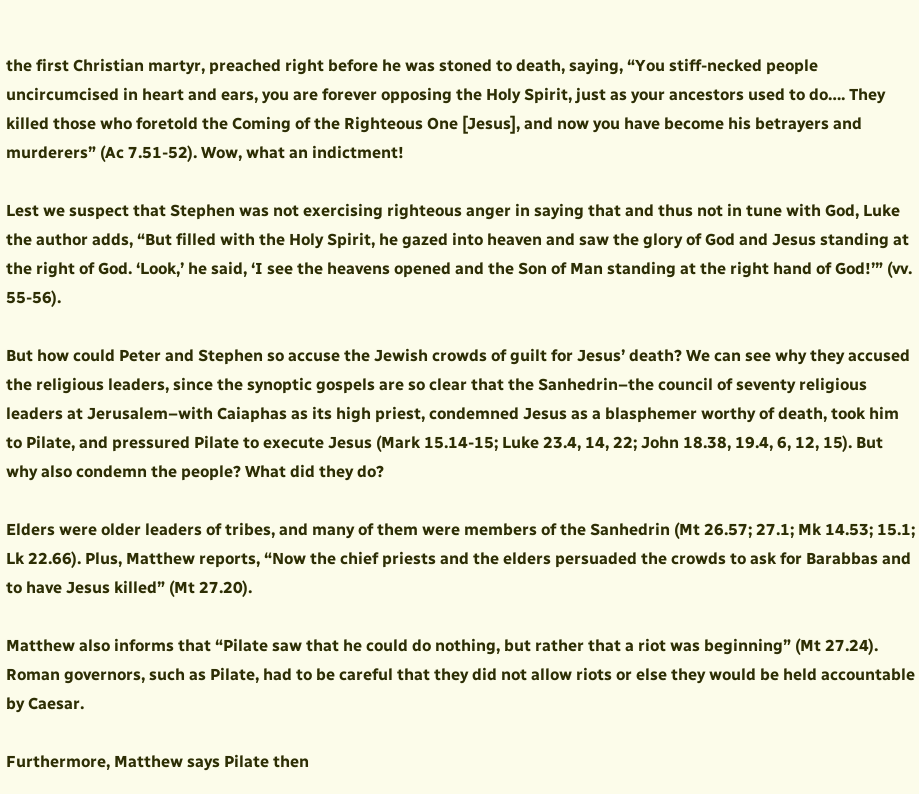the first Christian martyr, preached right before he was stoned to death, saying, “You stiff-necked people uncircumcised in heart and ears, you are forever opposing the Holy Spirit, just as your ancestors used to do…. They killed those who foretold the Coming of the Righteous One [Jesus], and now you have become his betrayers and murderers” (Ac 7.51-52). Wow, what an indictment!

Lest we suspect that Stephen was not exercising righteous anger in saying that and thus not in tune with God, Luke the author adds, “But filled with the Holy Spirit, he gazed into heaven and saw the glory of God and Jesus standing at the right of God. ‘Look,’ he said, ‘I see the heavens opened and the Son of Man standing at the right hand of God!’” (vv. 55-56).

But how could Peter and Stephen so accuse the Jewish crowds of guilt for Jesus’ death? We can see why they accused the religious leaders, since the synoptic gospels are so clear that the Sanhedrin–the council of seventy religious leaders at Jerusalem–with Caiaphas as its high priest, condemned Jesus as a blasphemer worthy of death, took him to Pilate, and pressured Pilate to execute Jesus (Mark 15.14-15; Luke 23.4, 14, 22; John 18.38, 19.4, 6, 12, 15). But why also condemn the people? What did they do?

Elders were older leaders of tribes, and many of them were members of the Sanhedrin (Mt 26.57; 27.1; Mk 14.53; 15.1; Lk 22.66). Plus, Matthew reports, “Now the chief priests and the elders persuaded the crowds to ask for Barabbas and to have Jesus killed” (Mt 27.20).

Matthew also informs that “Pilate saw that he could do nothing, but rather that a riot was beginning” (Mt 27.24). Roman governors, such as Pilate, had to be careful that they did not allow riots or else they would be held accountable by Caesar.

Furthermore, Matthew says Pilate then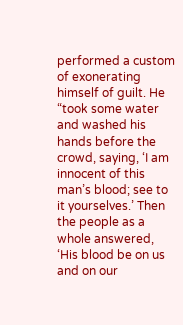performed a custom of exonerating himself of guilt. He “took some water and washed his hands before the crowd, saying, ‘I am innocent of this man’s blood; see to it yourselves.’ Then the people as a whole answered, ‘His blood be on us and on our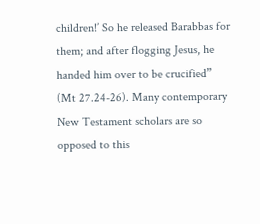children!’ So he released Barabbas for them; and after flogging Jesus, he handed him over to be crucified” (Mt 27.24-26). Many contemporary New Testament scholars are so opposed to this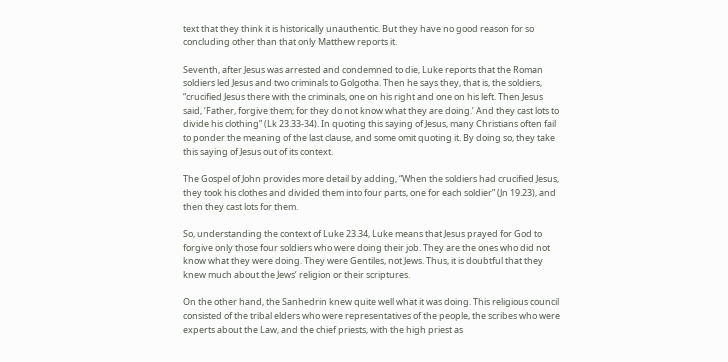text that they think it is historically unauthentic. But they have no good reason for so concluding other than that only Matthew reports it.

Seventh, after Jesus was arrested and condemned to die, Luke reports that the Roman soldiers led Jesus and two criminals to Golgotha. Then he says they, that is, the soldiers, “crucified Jesus there with the criminals, one on his right and one on his left. Then Jesus said, ‘Father, forgive them; for they do not know what they are doing.’ And they cast lots to divide his clothing” (Lk 23.33-34). In quoting this saying of Jesus, many Christians often fail to ponder the meaning of the last clause, and some omit quoting it. By doing so, they take this saying of Jesus out of its context.

The Gospel of John provides more detail by adding, “When the soldiers had crucified Jesus, they took his clothes and divided them into four parts, one for each soldier” (Jn 19.23), and then they cast lots for them.

So, understanding the context of Luke 23.34, Luke means that Jesus prayed for God to forgive only those four soldiers who were doing their job. They are the ones who did not know what they were doing. They were Gentiles, not Jews. Thus, it is doubtful that they knew much about the Jews’ religion or their scriptures.

On the other hand, the Sanhedrin knew quite well what it was doing. This religious council consisted of the tribal elders who were representatives of the people, the scribes who were experts about the Law, and the chief priests, with the high priest as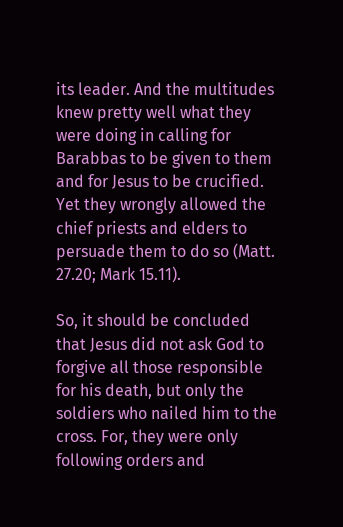its leader. And the multitudes knew pretty well what they were doing in calling for Barabbas to be given to them and for Jesus to be crucified. Yet they wrongly allowed the chief priests and elders to persuade them to do so (Matt. 27.20; Mark 15.11).

So, it should be concluded that Jesus did not ask God to forgive all those responsible for his death, but only the soldiers who nailed him to the cross. For, they were only following orders and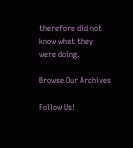therefore did not know what they were doing.

Browse Our Archives

Follow Us!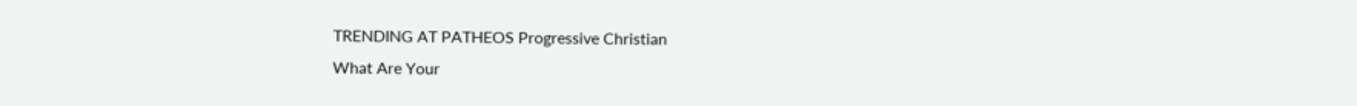TRENDING AT PATHEOS Progressive Christian
What Are Your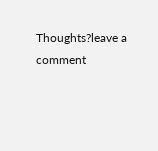Thoughts?leave a comment